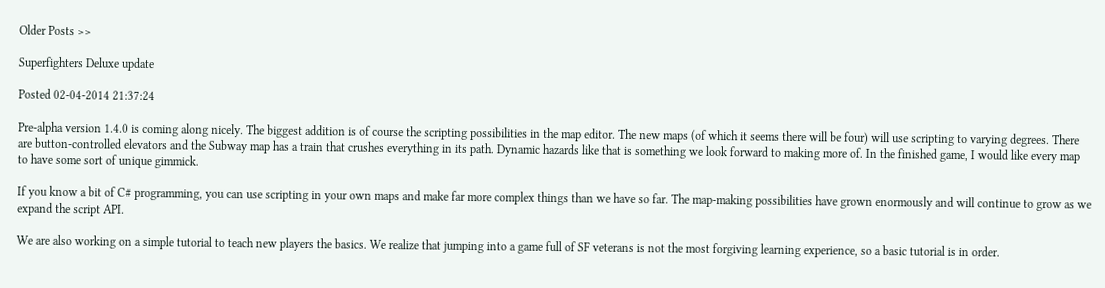Older Posts >>

Superfighters Deluxe update

Posted 02-04-2014 21:37:24

Pre-alpha version 1.4.0 is coming along nicely. The biggest addition is of course the scripting possibilities in the map editor. The new maps (of which it seems there will be four) will use scripting to varying degrees. There are button-controlled elevators and the Subway map has a train that crushes everything in its path. Dynamic hazards like that is something we look forward to making more of. In the finished game, I would like every map to have some sort of unique gimmick.

If you know a bit of C# programming, you can use scripting in your own maps and make far more complex things than we have so far. The map-making possibilities have grown enormously and will continue to grow as we expand the script API.

We are also working on a simple tutorial to teach new players the basics. We realize that jumping into a game full of SF veterans is not the most forgiving learning experience, so a basic tutorial is in order.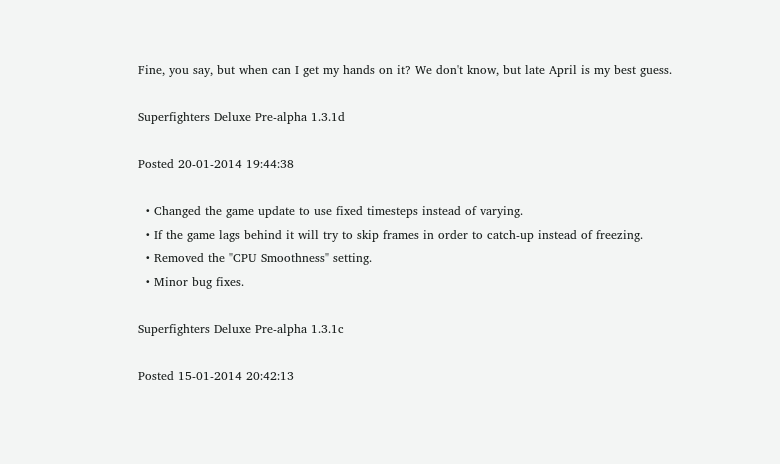Fine, you say, but when can I get my hands on it? We don't know, but late April is my best guess.

Superfighters Deluxe Pre-alpha 1.3.1d

Posted 20-01-2014 19:44:38

  • Changed the game update to use fixed timesteps instead of varying.
  • If the game lags behind it will try to skip frames in order to catch-up instead of freezing.
  • Removed the "CPU Smoothness" setting.
  • Minor bug fixes.

Superfighters Deluxe Pre-alpha 1.3.1c

Posted 15-01-2014 20:42:13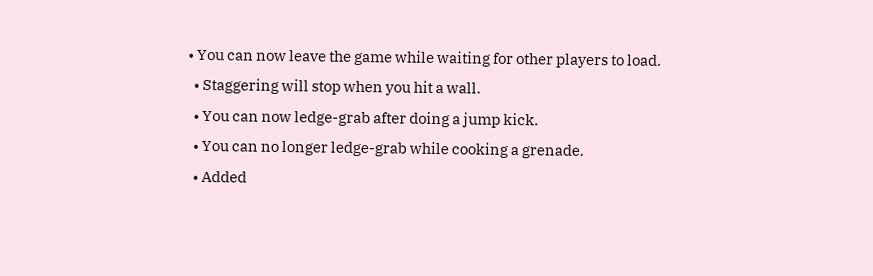• You can now leave the game while waiting for other players to load.
  • Staggering will stop when you hit a wall.
  • You can now ledge-grab after doing a jump kick.
  • You can no longer ledge-grab while cooking a grenade.
  • Added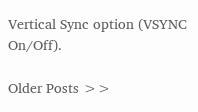Vertical Sync option (VSYNC On/Off).

Older Posts >>